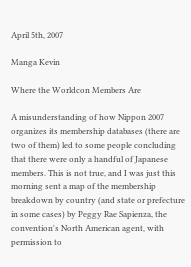April 5th, 2007

Manga Kevin

Where the Worldcon Members Are

A misunderstanding of how Nippon 2007 organizes its membership databases (there are two of them) led to some people concluding that there were only a handful of Japanese members. This is not true, and I was just this morning sent a map of the membership breakdown by country (and state or prefecture in some cases) by Peggy Rae Sapienza, the convention's North American agent, with permission to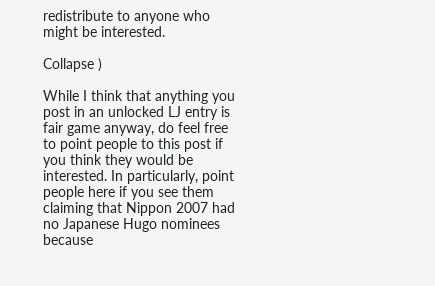redistribute to anyone who might be interested.

Collapse )

While I think that anything you post in an unlocked LJ entry is fair game anyway, do feel free to point people to this post if you think they would be interested. In particularly, point people here if you see them claiming that Nippon 2007 had no Japanese Hugo nominees because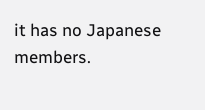it has no Japanese members.